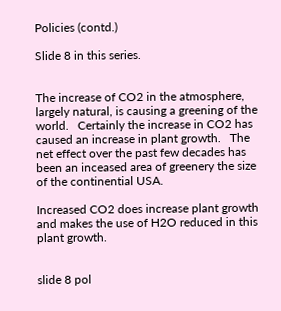Policies (contd.)

Slide 8 in this series.


The increase of CO2 in the atmosphere, largely natural, is causing a greening of the world.   Certainly the increase in CO2 has caused an increase in plant growth.   The net effect over the past few decades has been an inceased area of greenery the size of the continential USA.

Increased CO2 does increase plant growth and makes the use of H2O reduced in this plant growth.


slide 8 pol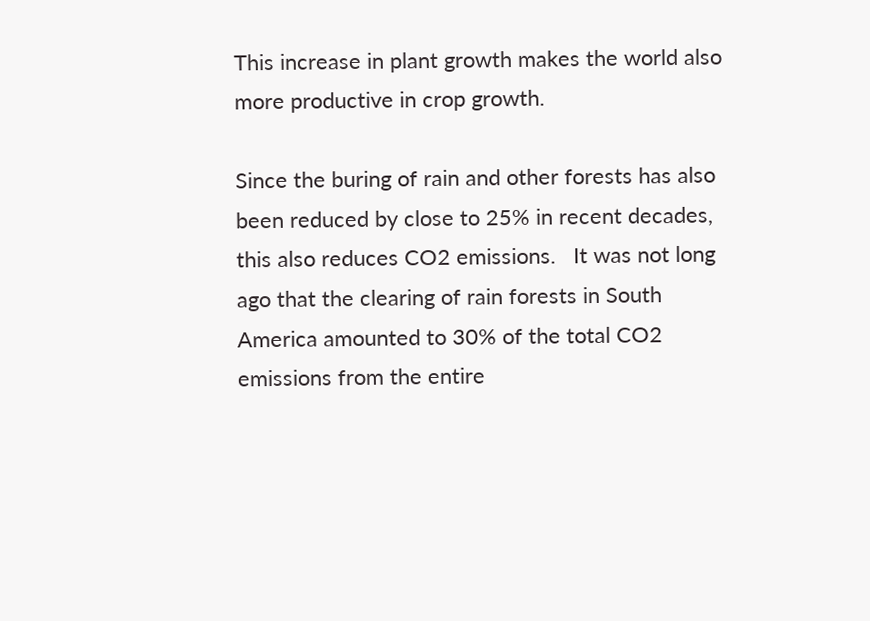This increase in plant growth makes the world also more productive in crop growth.

Since the buring of rain and other forests has also been reduced by close to 25% in recent decades, this also reduces CO2 emissions.   It was not long ago that the clearing of rain forests in South America amounted to 30% of the total CO2 emissions from the entire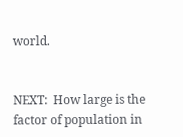world.


NEXT:  How large is the factor of population in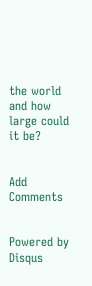the world and how large could it be?


Add Comments


Powered by Disqus